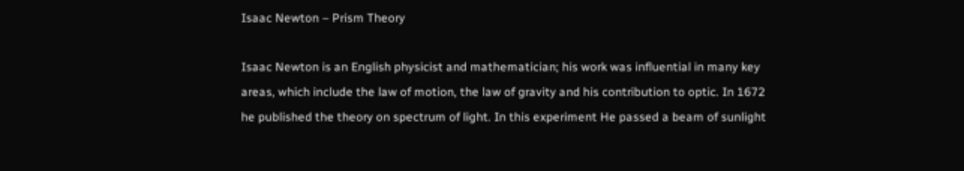Isaac Newton – Prism Theory

Isaac Newton is an English physicist and mathematician; his work was influential in many key areas, which include the law of motion, the law of gravity and his contribution to optic. In 1672 he published the theory on spectrum of light. In this experiment He passed a beam of sunlight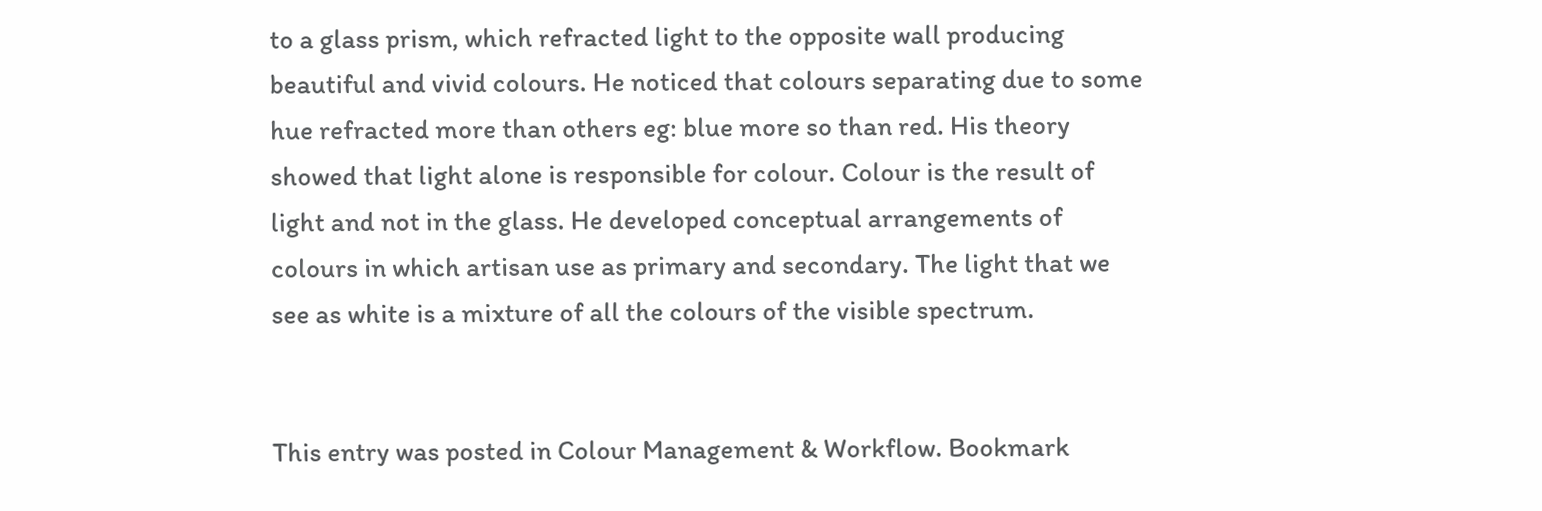to a glass prism, which refracted light to the opposite wall producing beautiful and vivid colours. He noticed that colours separating due to some hue refracted more than others eg: blue more so than red. His theory showed that light alone is responsible for colour. Colour is the result of light and not in the glass. He developed conceptual arrangements of colours in which artisan use as primary and secondary. The light that we see as white is a mixture of all the colours of the visible spectrum.


This entry was posted in Colour Management & Workflow. Bookmark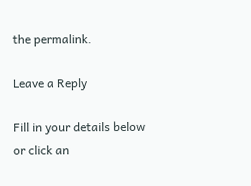the permalink.

Leave a Reply

Fill in your details below or click an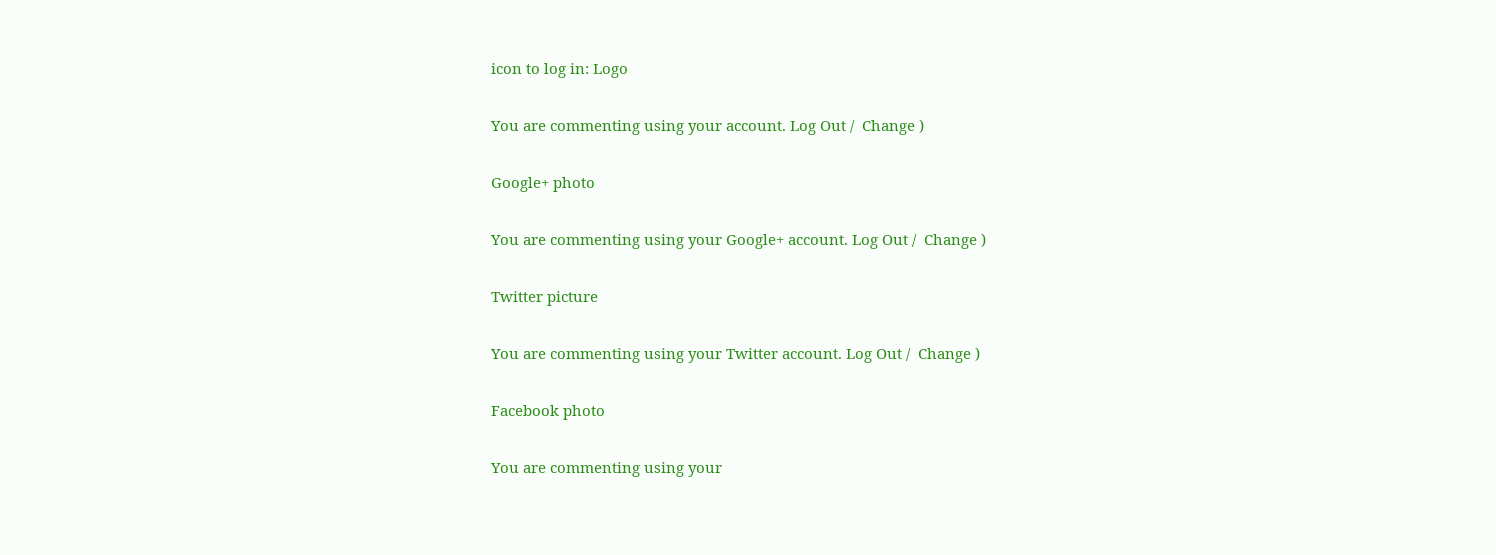icon to log in: Logo

You are commenting using your account. Log Out /  Change )

Google+ photo

You are commenting using your Google+ account. Log Out /  Change )

Twitter picture

You are commenting using your Twitter account. Log Out /  Change )

Facebook photo

You are commenting using your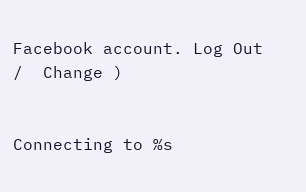Facebook account. Log Out /  Change )


Connecting to %s